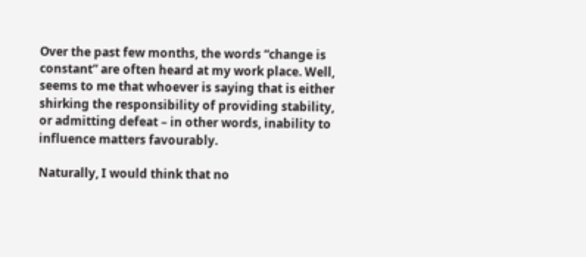Over the past few months, the words “change is constant” are often heard at my work place. Well, seems to me that whoever is saying that is either shirking the responsibility of providing stability, or admitting defeat – in other words, inability to influence matters favourably.

Naturally, I would think that no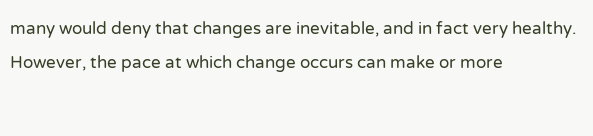many would deny that changes are inevitable, and in fact very healthy. However, the pace at which change occurs can make or more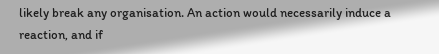likely break any organisation. An action would necessarily induce a reaction, and if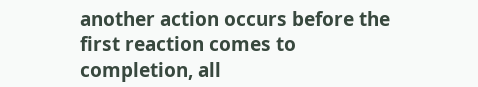another action occurs before the first reaction comes to completion, all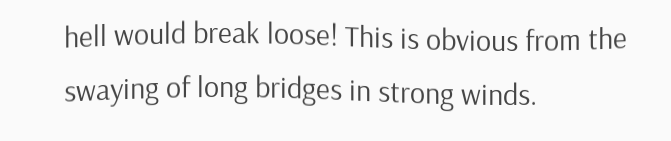hell would break loose! This is obvious from the swaying of long bridges in strong winds.